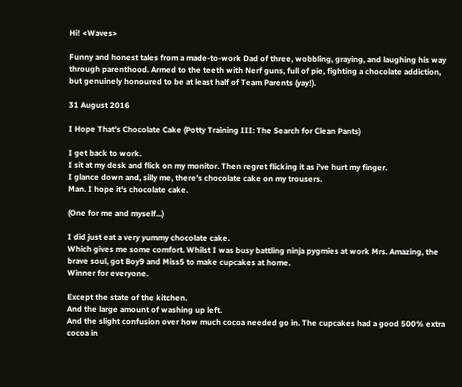Hi! <Waves>

Funny and honest tales from a made-to-work Dad of three, wobbling, graying, and laughing his way through parenthood. Armed to the teeth with Nerf guns, full of pie, fighting a chocolate addiction, but genuinely honoured to be at least half of Team Parents (yay!).

31 August 2016

I Hope That's Chocolate Cake (Potty Training III: The Search for Clean Pants)

I get back to work.
I sit at my desk and flick on my monitor. Then regret flicking it as i've hurt my finger.
I glance down and, silly me, there's chocolate cake on my trousers.
Man. I hope it's chocolate cake.

(One for me and myself...)

I did just eat a very yummy chocolate cake.
Which gives me some comfort. Whilst I was busy battling ninja pygmies at work Mrs. Amazing, the brave soul, got Boy9 and Miss5 to make cupcakes at home.
Winner for everyone.

Except the state of the kitchen.
And the large amount of washing up left.
And the slight confusion over how much cocoa needed go in. The cupcakes had a good 500% extra cocoa in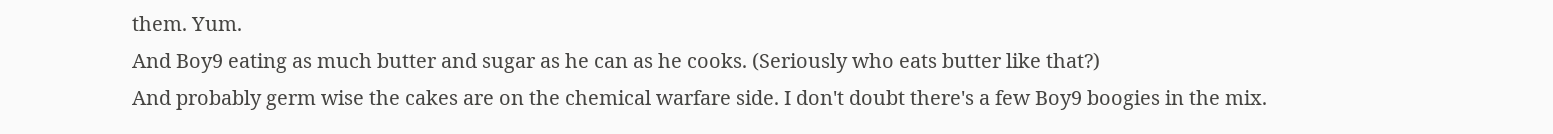them. Yum.
And Boy9 eating as much butter and sugar as he can as he cooks. (Seriously who eats butter like that?)
And probably germ wise the cakes are on the chemical warfare side. I don't doubt there's a few Boy9 boogies in the mix.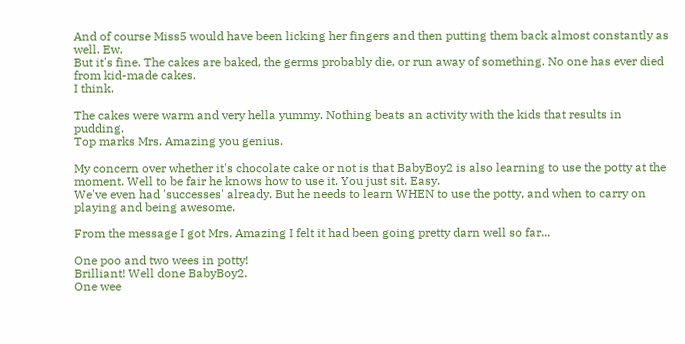And of course Miss5 would have been licking her fingers and then putting them back almost constantly as well. Ew.
But it's fine. The cakes are baked, the germs probably die, or run away of something. No one has ever died from kid-made cakes.
I think.

The cakes were warm and very hella yummy. Nothing beats an activity with the kids that results in pudding.
Top marks Mrs. Amazing you genius.

My concern over whether it's chocolate cake or not is that BabyBoy2 is also learning to use the potty at the moment. Well to be fair he knows how to use it. You just sit. Easy.
We've even had 'successes' already. But he needs to learn WHEN to use the potty, and when to carry on playing and being awesome.

From the message I got Mrs. Amazing I felt it had been going pretty darn well so far...

One poo and two wees in potty!
Brilliant! Well done BabyBoy2.
One wee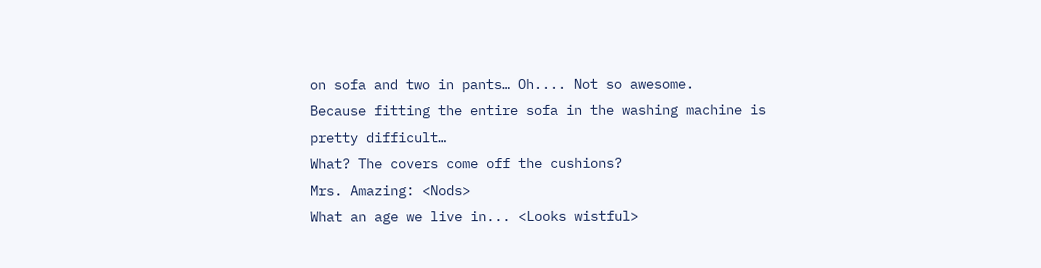on sofa and two in pants… Oh.... Not so awesome.
Because fitting the entire sofa in the washing machine is pretty difficult…
What? The covers come off the cushions?
Mrs. Amazing: <Nods>
What an age we live in... <Looks wistful>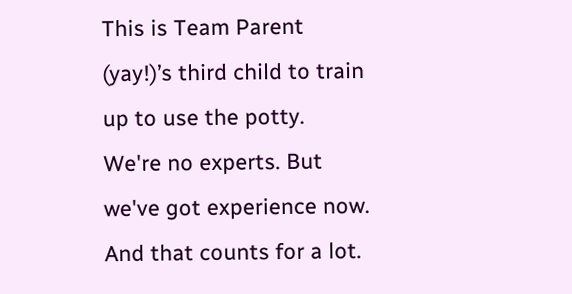This is Team Parent (yay!)’s third child to train up to use the potty.
We're no experts. But we've got experience now. And that counts for a lot.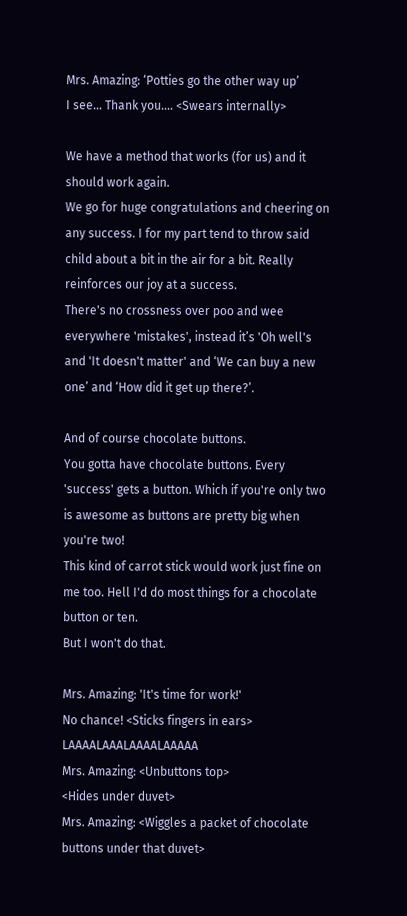Mrs. Amazing: ‘Potties go the other way up’
I see… Thank you…. <Swears internally>

We have a method that works (for us) and it should work again.
We go for huge congratulations and cheering on any success. I for my part tend to throw said child about a bit in the air for a bit. Really reinforces our joy at a success.
There's no crossness over poo and wee everywhere 'mistakes', instead it’s 'Oh well's and 'It doesn't matter' and ‘We can buy a new one’ and ‘How did it get up there?’.

And of course chocolate buttons.
You gotta have chocolate buttons. Every 'success' gets a button. Which if you're only two is awesome as buttons are pretty big when you're two!
This kind of carrot stick would work just fine on me too. Hell I'd do most things for a chocolate button or ten.
But I won't do that.

Mrs. Amazing: 'It's time for work!'
No chance! <Sticks fingers in ears> LAAAALAAALAAAALAAAAA
Mrs. Amazing: <Unbuttons top>
<Hides under duvet>
Mrs. Amazing: <Wiggles a packet of chocolate buttons under that duvet>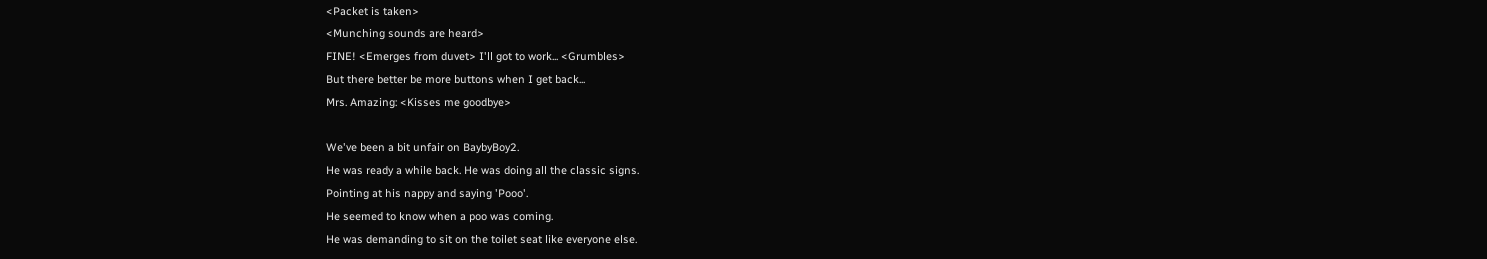<Packet is taken>
<Munching sounds are heard>
FINE! <Emerges from duvet> I'll got to work... <Grumbles>
But there better be more buttons when I get back...
Mrs. Amazing: <Kisses me goodbye>

We've been a bit unfair on BaybyBoy2.
He was ready a while back. He was doing all the classic signs.
Pointing at his nappy and saying 'Pooo'.
He seemed to know when a poo was coming.
He was demanding to sit on the toilet seat like everyone else.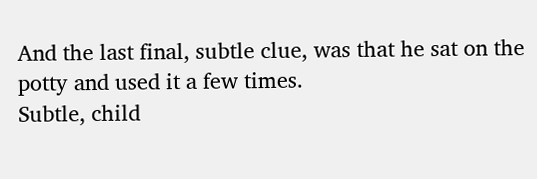And the last final, subtle clue, was that he sat on the potty and used it a few times.
Subtle, child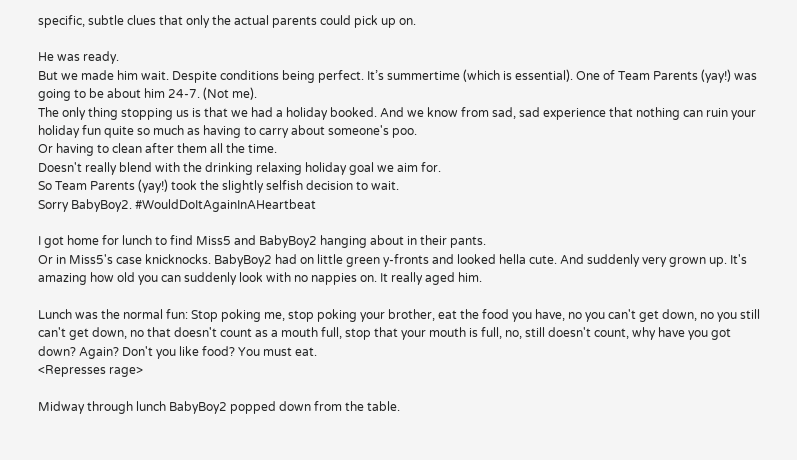specific, subtle clues that only the actual parents could pick up on.

He was ready.
But we made him wait. Despite conditions being perfect. It’s summertime (which is essential). One of Team Parents (yay!) was going to be about him 24-7. (Not me).
The only thing stopping us is that we had a holiday booked. And we know from sad, sad experience that nothing can ruin your holiday fun quite so much as having to carry about someone's poo.
Or having to clean after them all the time.
Doesn't really blend with the drinking relaxing holiday goal we aim for.
So Team Parents (yay!) took the slightly selfish decision to wait.
Sorry BabyBoy2. #WouldDoItAgainInAHeartbeat

I got home for lunch to find Miss5 and BabyBoy2 hanging about in their pants.
Or in Miss5's case knicknocks. BabyBoy2 had on little green y-fronts and looked hella cute. And suddenly very grown up. It's amazing how old you can suddenly look with no nappies on. It really aged him.

Lunch was the normal fun: Stop poking me, stop poking your brother, eat the food you have, no you can't get down, no you still can't get down, no that doesn't count as a mouth full, stop that your mouth is full, no, still doesn't count, why have you got down? Again? Don't you like food? You must eat.
<Represses rage>

Midway through lunch BabyBoy2 popped down from the table.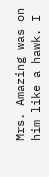Mrs. Amazing was on him like a hawk. I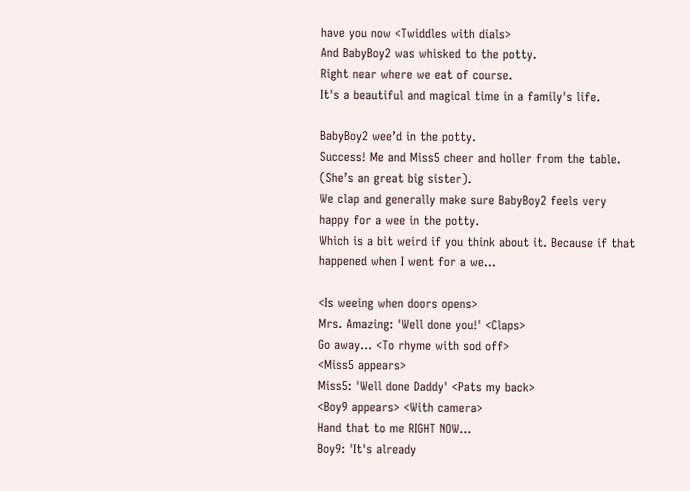have you now <Twiddles with dials>
And BabyBoy2 was whisked to the potty.
Right near where we eat of course.
It's a beautiful and magical time in a family's life.

BabyBoy2 wee’d in the potty.
Success! Me and Miss5 cheer and holler from the table. (She’s an great big sister).
We clap and generally make sure BabyBoy2 feels very happy for a wee in the potty.
Which is a bit weird if you think about it. Because if that happened when I went for a we...

<Is weeing when doors opens>
Mrs. Amazing: 'Well done you!' <Claps>
Go away... <To rhyme with sod off>
<Miss5 appears>
Miss5: 'Well done Daddy' <Pats my back>
<Boy9 appears> <With camera>
Hand that to me RIGHT NOW...
Boy9: 'It's already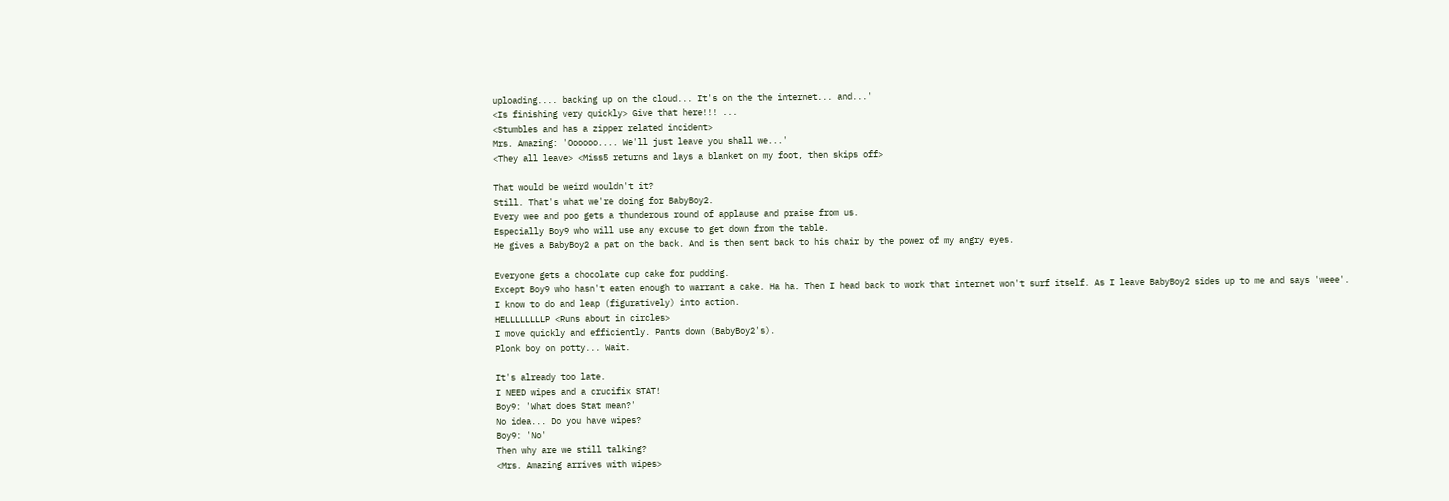uploading.... backing up on the cloud... It's on the the internet... and...'
<Is finishing very quickly> Give that here!!! ...
<Stumbles and has a zipper related incident>
Mrs. Amazing: 'Oooooo.... We'll just leave you shall we...'
<They all leave> <Miss5 returns and lays a blanket on my foot, then skips off>

That would be weird wouldn't it?
Still. That's what we're doing for BabyBoy2.
Every wee and poo gets a thunderous round of applause and praise from us.
Especially Boy9 who will use any excuse to get down from the table.
He gives a BabyBoy2 a pat on the back. And is then sent back to his chair by the power of my angry eyes.

Everyone gets a chocolate cup cake for pudding.
Except Boy9 who hasn't eaten enough to warrant a cake. Ha ha. Then I head back to work that internet won't surf itself. As I leave BabyBoy2 sides up to me and says 'weee'.
I know to do and leap (figuratively) into action.
HELLLLLLLLP <Runs about in circles>
I move quickly and efficiently. Pants down (BabyBoy2's).
Plonk boy on potty... Wait.

It's already too late.
I NEED wipes and a crucifix STAT!
Boy9: 'What does Stat mean?'
No idea... Do you have wipes?
Boy9: 'No'
Then why are we still talking?
<Mrs. Amazing arrives with wipes>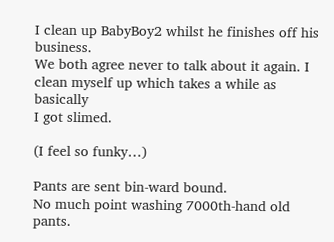I clean up BabyBoy2 whilst he finishes off his business.
We both agree never to talk about it again. I clean myself up which takes a while as basically
I got slimed.

(I feel so funky…)

Pants are sent bin-ward bound.
No much point washing 7000th-hand old pants.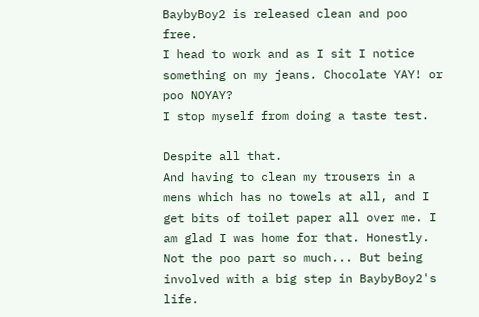BaybyBoy2 is released clean and poo free.
I head to work and as I sit I notice something on my jeans. Chocolate YAY! or poo NOYAY?
I stop myself from doing a taste test.

Despite all that.
And having to clean my trousers in a mens which has no towels at all, and I get bits of toilet paper all over me. I am glad I was home for that. Honestly.
Not the poo part so much... But being involved with a big step in BaybyBoy2's life.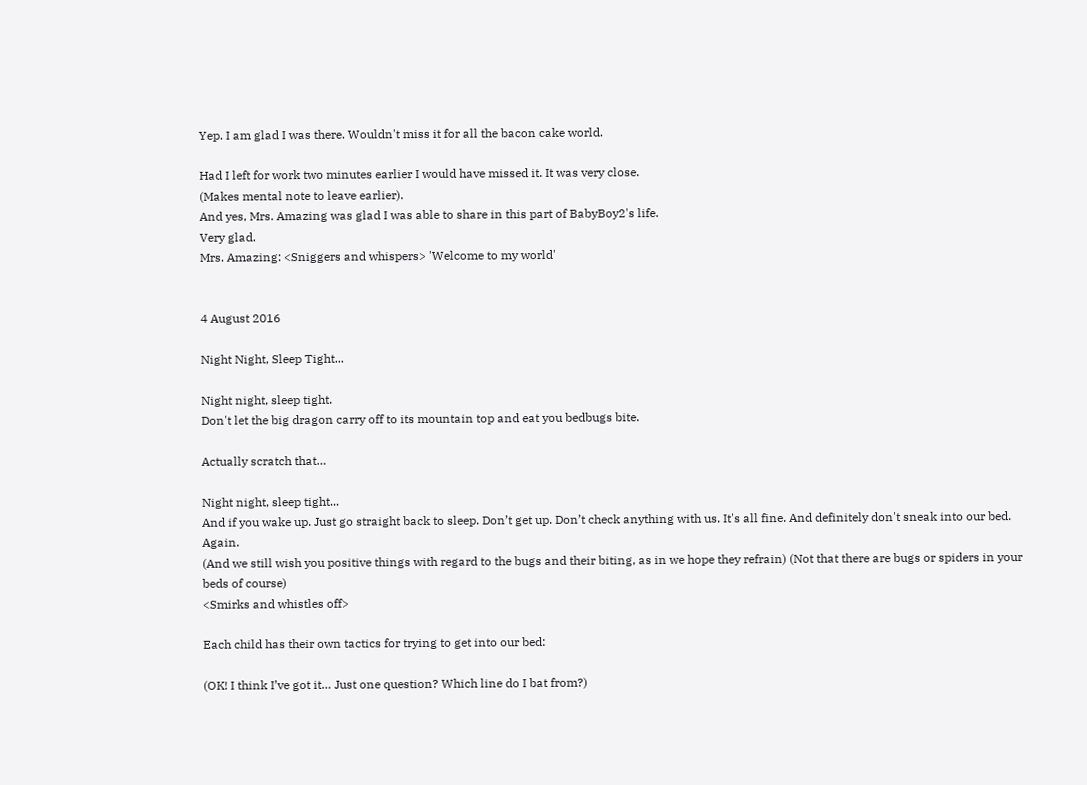Yep. I am glad I was there. Wouldn't miss it for all the bacon cake world.

Had I left for work two minutes earlier I would have missed it. It was very close.
(Makes mental note to leave earlier).
And yes, Mrs. Amazing was glad I was able to share in this part of BabyBoy2's life.
Very glad.
Mrs. Amazing: <Sniggers and whispers> 'Welcome to my world'


4 August 2016

Night Night, Sleep Tight...

Night night, sleep tight.
Don't let the big dragon carry off to its mountain top and eat you bedbugs bite.

Actually scratch that…

Night night, sleep tight...
And if you wake up. Just go straight back to sleep. Don’t get up. Don’t check anything with us. It's all fine. And definitely don't sneak into our bed. Again.
(And we still wish you positive things with regard to the bugs and their biting, as in we hope they refrain) (Not that there are bugs or spiders in your beds of course)
<Smirks and whistles off>

Each child has their own tactics for trying to get into our bed:

(OK! I think I’ve got it… Just one question? Which line do I bat from?)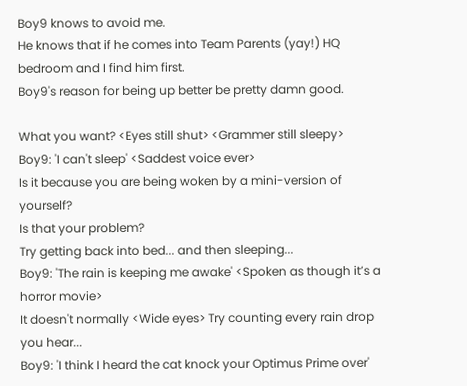Boy9 knows to avoid me.
He knows that if he comes into Team Parents (yay!) HQ bedroom and I find him first.
Boy9's reason for being up better be pretty damn good.

What you want? <Eyes still shut> <Grammer still sleepy>
Boy9: 'I can't sleep' <Saddest voice ever>
Is it because you are being woken by a mini-version of yourself?
Is that your problem?
Try getting back into bed... and then sleeping...
Boy9: 'The rain is keeping me awake' <Spoken as though it’s a horror movie>
It doesn't normally <Wide eyes> Try counting every rain drop you hear...
Boy9: 'I think I heard the cat knock your Optimus Prime over'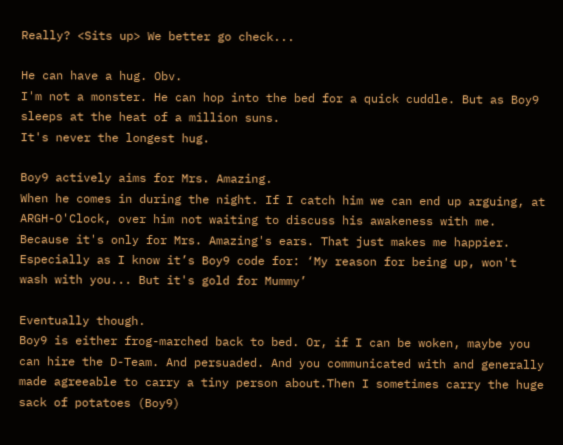Really? <Sits up> We better go check...

He can have a hug. Obv.
I'm not a monster. He can hop into the bed for a quick cuddle. But as Boy9 sleeps at the heat of a million suns.
It's never the longest hug.

Boy9 actively aims for Mrs. Amazing.
When he comes in during the night. If I catch him we can end up arguing, at ARGH-O'Clock, over him not waiting to discuss his awakeness with me.
Because it's only for Mrs. Amazing's ears. That just makes me happier.
Especially as I know it’s Boy9 code for: ‘My reason for being up, won't wash with you... But it's gold for Mummy’

Eventually though.
Boy9 is either frog-marched back to bed. Or, if I can be woken, maybe you can hire the D-Team. And persuaded. And you communicated with and generally made agreeable to carry a tiny person about.Then I sometimes carry the huge sack of potatoes (Boy9)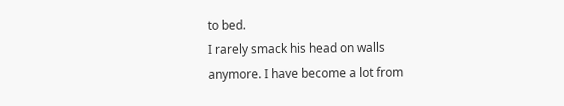to bed.
I rarely smack his head on walls anymore. I have become a lot from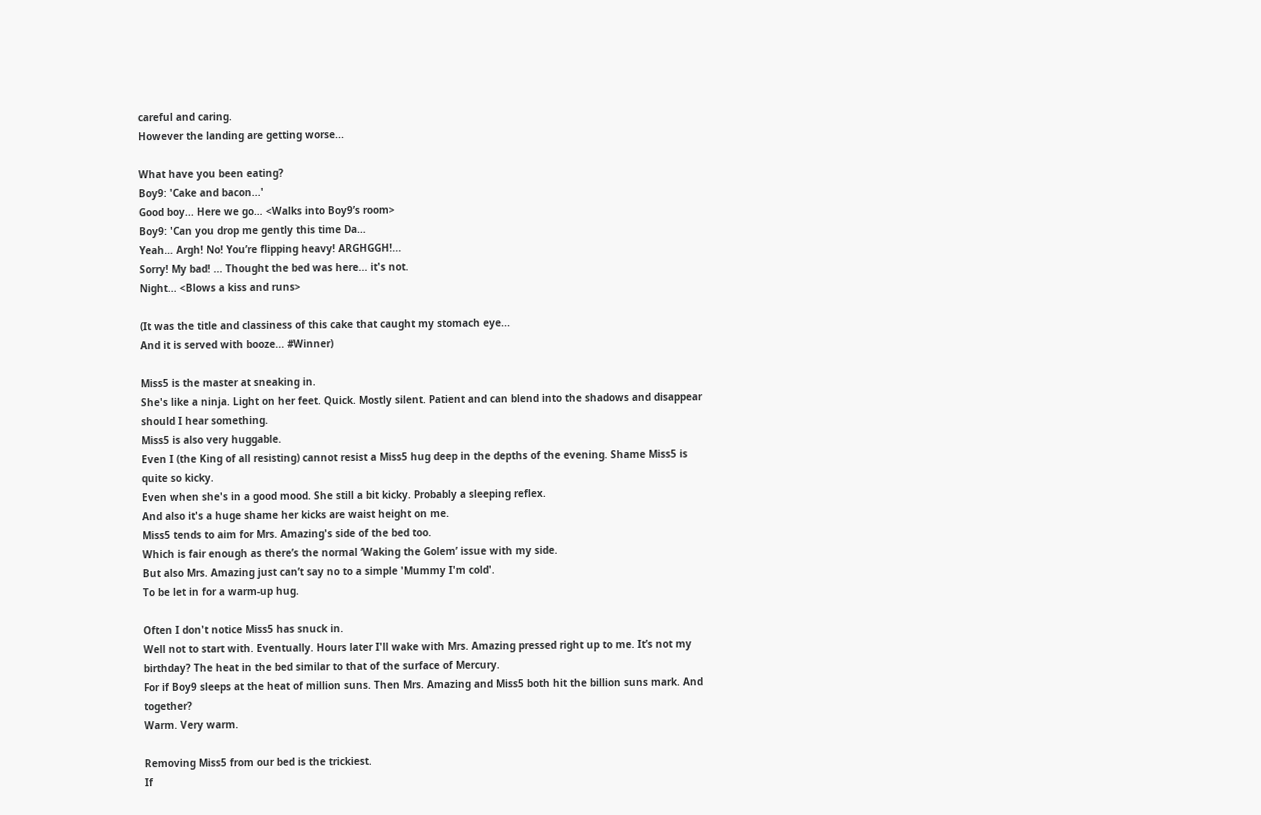careful and caring.
However the landing are getting worse...

What have you been eating?
Boy9: 'Cake and bacon...'
Good boy... Here we go… <Walks into Boy9’s room>
Boy9: 'Can you drop me gently this time Da…
Yeah… Argh! No! You’re flipping heavy! ARGHGGH!...
Sorry! My bad! ... Thought the bed was here... it's not.
Night... <Blows a kiss and runs>

(It was the title and classiness of this cake that caught my stomach eye...
And it is served with booze... #Winner)

Miss5 is the master at sneaking in.
She's like a ninja. Light on her feet. Quick. Mostly silent. Patient and can blend into the shadows and disappear should I hear something.
Miss5 is also very huggable.
Even I (the King of all resisting) cannot resist a Miss5 hug deep in the depths of the evening. Shame Miss5 is quite so kicky.
Even when she's in a good mood. She still a bit kicky. Probably a sleeping reflex.
And also it's a huge shame her kicks are waist height on me.
Miss5 tends to aim for Mrs. Amazing's side of the bed too.
Which is fair enough as there’s the normal ‘Waking the Golem’ issue with my side.
But also Mrs. Amazing just can’t say no to a simple 'Mummy I'm cold'.
To be let in for a warm-up hug.

Often I don't notice Miss5 has snuck in.
Well not to start with. Eventually. Hours later I'll wake with Mrs. Amazing pressed right up to me. It’s not my birthday? The heat in the bed similar to that of the surface of Mercury.
For if Boy9 sleeps at the heat of million suns. Then Mrs. Amazing and Miss5 both hit the billion suns mark. And together?
Warm. Very warm.

Removing Miss5 from our bed is the trickiest.
If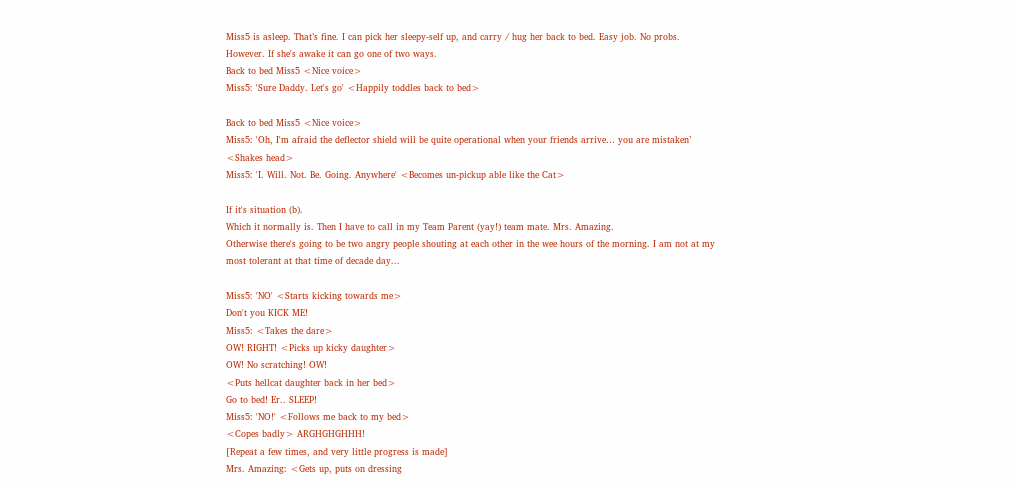Miss5 is asleep. That’s fine. I can pick her sleepy-self up, and carry / hug her back to bed. Easy job. No probs.
However. If she's awake it can go one of two ways.
Back to bed Miss5 <Nice voice>
Miss5: 'Sure Daddy. Let's go' <Happily toddles back to bed>

Back to bed Miss5 <Nice voice>
Miss5: 'Oh, I'm afraid the deflector shield will be quite operational when your friends arrive… you are mistaken’ <Shakes head>
Miss5: 'I. Will. Not. Be. Going. Anywhere' <Becomes un-pickup able like the Cat>

If it's situation (b).
Which it normally is. Then I have to call in my Team Parent (yay!) team mate. Mrs. Amazing.
Otherwise there's going to be two angry people shouting at each other in the wee hours of the morning. I am not at my most tolerant at that time of decade day...

Miss5: 'NO' <Starts kicking towards me>
Don't you KICK ME!
Miss5: <Takes the dare>
OW! RIGHT! <Picks up kicky daughter>
OW! No scratching! OW!
<Puts hellcat daughter back in her bed>
Go to bed! Er.. SLEEP!
Miss5: 'NO!' <Follows me back to my bed>
<Copes badly> ARGHGHGHHH!
[Repeat a few times, and very little progress is made]
Mrs. Amazing: <Gets up, puts on dressing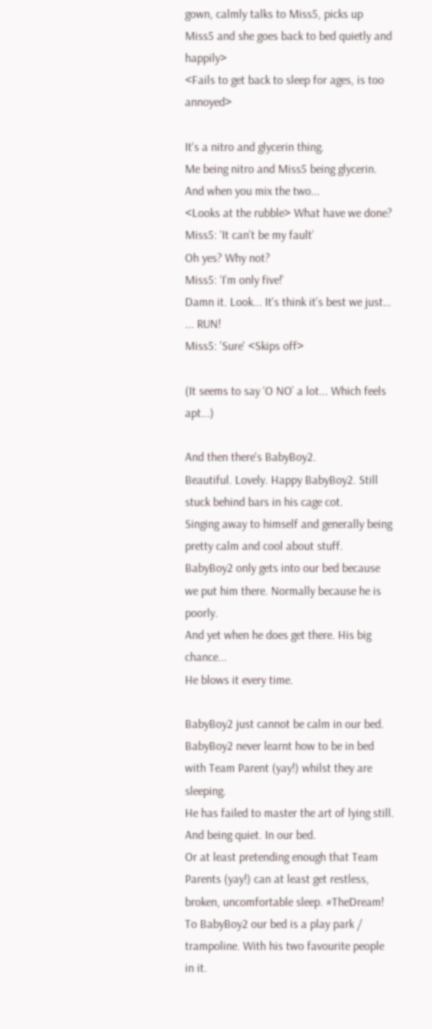gown, calmly talks to Miss5, picks up Miss5 and she goes back to bed quietly and happily>
<Fails to get back to sleep for ages, is too annoyed>

It's a nitro and glycerin thing.
Me being nitro and Miss5 being glycerin. And when you mix the two...
<Looks at the rubble> What have we done?
Miss5: ‘It can’t be my fault’
Oh yes? Why not?
Miss5: ‘I’m only five!’
Damn it. Look... It's think it’s best we just…
... RUN!
Miss5: 'Sure' <Skips off>

(It seems to say ‘O NO’ a lot... Which feels apt...)

And then there's BabyBoy2.
Beautiful. Lovely. Happy BabyBoy2. Still stuck behind bars in his cage cot.
Singing away to himself and generally being pretty calm and cool about stuff.
BabyBoy2 only gets into our bed because we put him there. Normally because he is poorly.
And yet when he does get there. His big chance...
He blows it every time.

BabyBoy2 just cannot be calm in our bed.
BabyBoy2 never learnt how to be in bed with Team Parent (yay!) whilst they are sleeping.
He has failed to master the art of lying still. And being quiet. In our bed.
Or at least pretending enough that Team Parents (yay!) can at least get restless, broken, uncomfortable sleep. #TheDream!
To BabyBoy2 our bed is a play park / trampoline. With his two favourite people in it.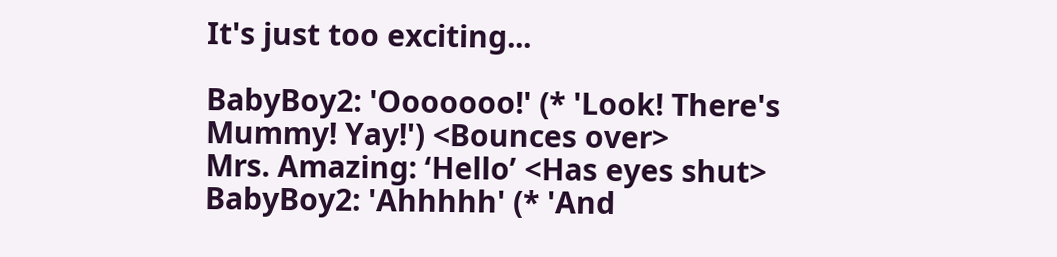It's just too exciting...

BabyBoy2: 'Ooooooo!' (* 'Look! There's Mummy! Yay!') <Bounces over>
Mrs. Amazing: ‘Hello’ <Has eyes shut>
BabyBoy2: 'Ahhhhh' (* 'And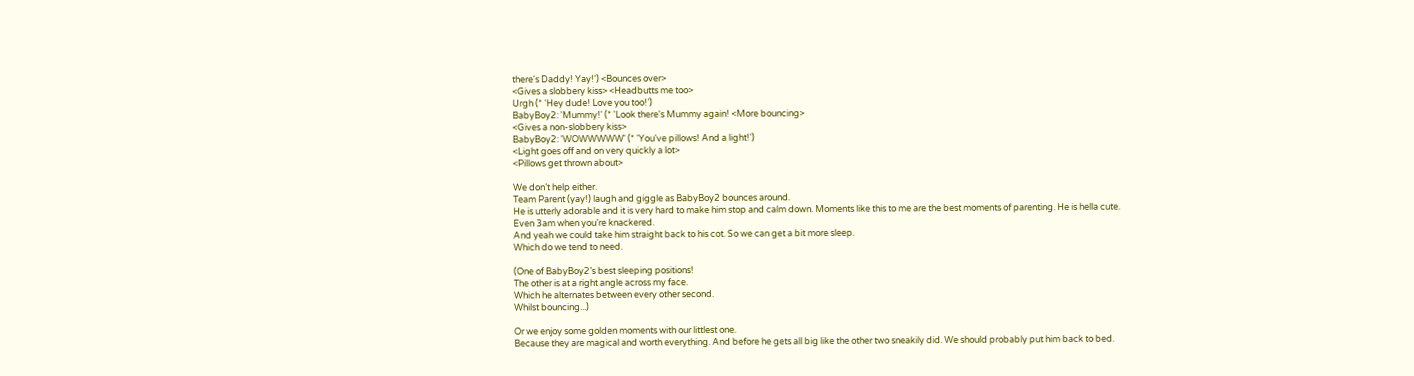there's Daddy! Yay!') <Bounces over>
<Gives a slobbery kiss> <Headbutts me too>
Urgh (* ‘Hey dude! Love you too!’)
BabyBoy2: 'Mummy!' (* 'Look there's Mummy again! <More bouncing>
<Gives a non-slobbery kiss>
BabyBoy2: 'WOWWWWW' (* 'You've pillows! And a light!')
<Light goes off and on very quickly a lot>
<Pillows get thrown about>

We don’t help either.
Team Parent (yay!) laugh and giggle as BabyBoy2 bounces around.
He is utterly adorable and it is very hard to make him stop and calm down. Moments like this to me are the best moments of parenting. He is hella cute.
Even 3am when you’re knackered.
And yeah we could take him straight back to his cot. So we can get a bit more sleep.
Which do we tend to need.

(One of BabyBoy2’s best sleeping positions!
The other is at a right angle across my face.
Which he alternates between every other second.
Whilst bouncing...)

Or we enjoy some golden moments with our littlest one.
Because they are magical and worth everything. And before he gets all big like the other two sneakily did. We should probably put him back to bed.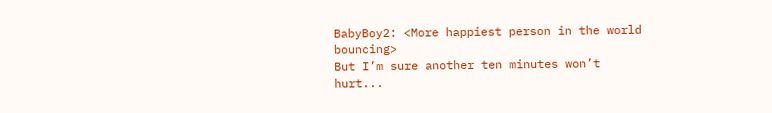BabyBoy2: <More happiest person in the world bouncing>
But I’m sure another ten minutes won’t hurt...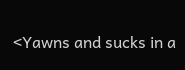<Yawns and sucks in a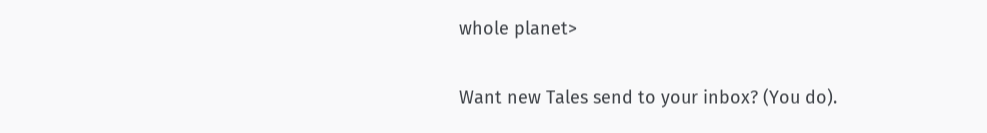whole planet>

Want new Tales send to your inbox? (You do).